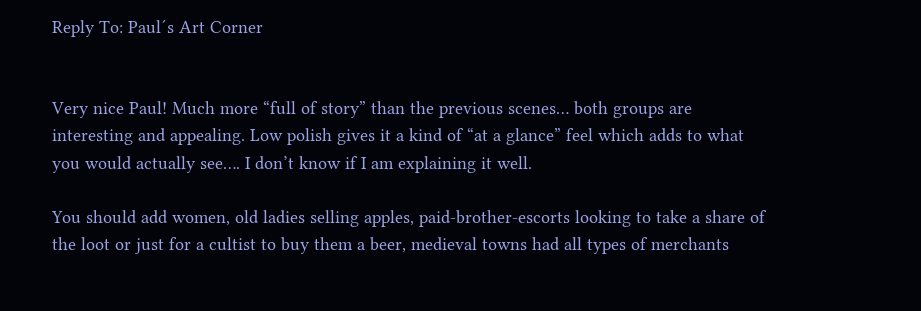Reply To: Paul´s Art Corner


Very nice Paul! Much more “full of story” than the previous scenes… both groups are interesting and appealing. Low polish gives it a kind of “at a glance” feel which adds to what you would actually see…. I don’t know if I am explaining it well.

You should add women, old ladies selling apples, paid-brother-escorts looking to take a share of the loot or just for a cultist to buy them a beer, medieval towns had all types of merchants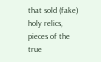that sold (fake) holy relics, pieces of the true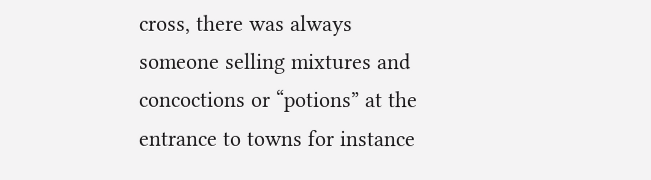cross, there was always someone selling mixtures and concoctions or “potions” at the entrance to towns for instance